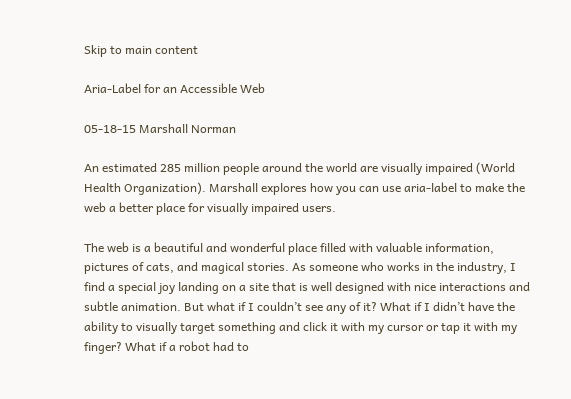Skip to main content

Aria-Label for an Accessible Web

05-18-15 Marshall Norman

An estimated 285 million people around the world are visually impaired (World Health Organization). Marshall explores how you can use aria-label to make the web a better place for visually impaired users.

The web is a beautiful and wonderful place filled with valuable information, pictures of cats, and magical stories. As someone who works in the industry, I find a special joy landing on a site that is well designed with nice interactions and subtle animation. But what if I couldn’t see any of it? What if I didn’t have the ability to visually target something and click it with my cursor or tap it with my finger? What if a robot had to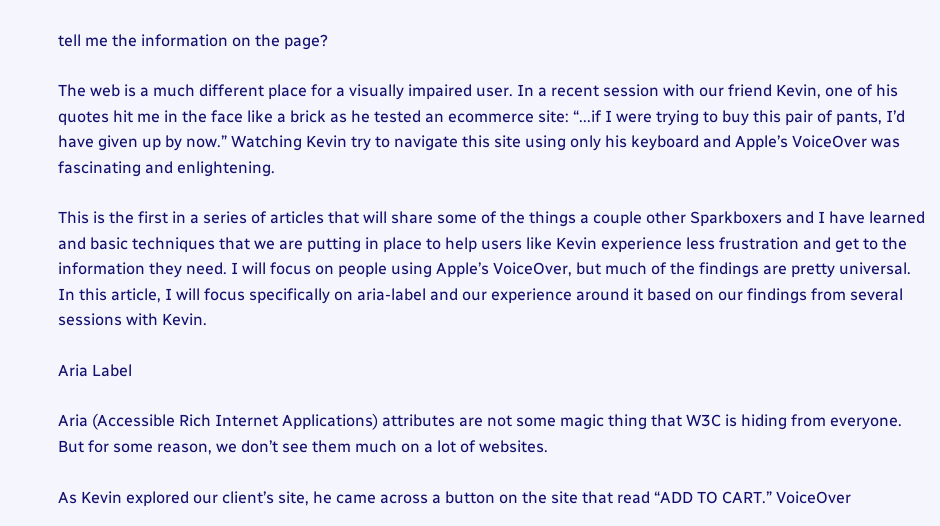tell me the information on the page?

The web is a much different place for a visually impaired user. In a recent session with our friend Kevin, one of his quotes hit me in the face like a brick as he tested an ecommerce site: “...if I were trying to buy this pair of pants, I’d have given up by now.” Watching Kevin try to navigate this site using only his keyboard and Apple’s VoiceOver was fascinating and enlightening.

This is the first in a series of articles that will share some of the things a couple other Sparkboxers and I have learned and basic techniques that we are putting in place to help users like Kevin experience less frustration and get to the information they need. I will focus on people using Apple’s VoiceOver, but much of the findings are pretty universal. In this article, I will focus specifically on aria-label and our experience around it based on our findings from several sessions with Kevin.

Aria Label

Aria (Accessible Rich Internet Applications) attributes are not some magic thing that W3C is hiding from everyone. But for some reason, we don’t see them much on a lot of websites.

As Kevin explored our client’s site, he came across a button on the site that read “ADD TO CART.” VoiceOver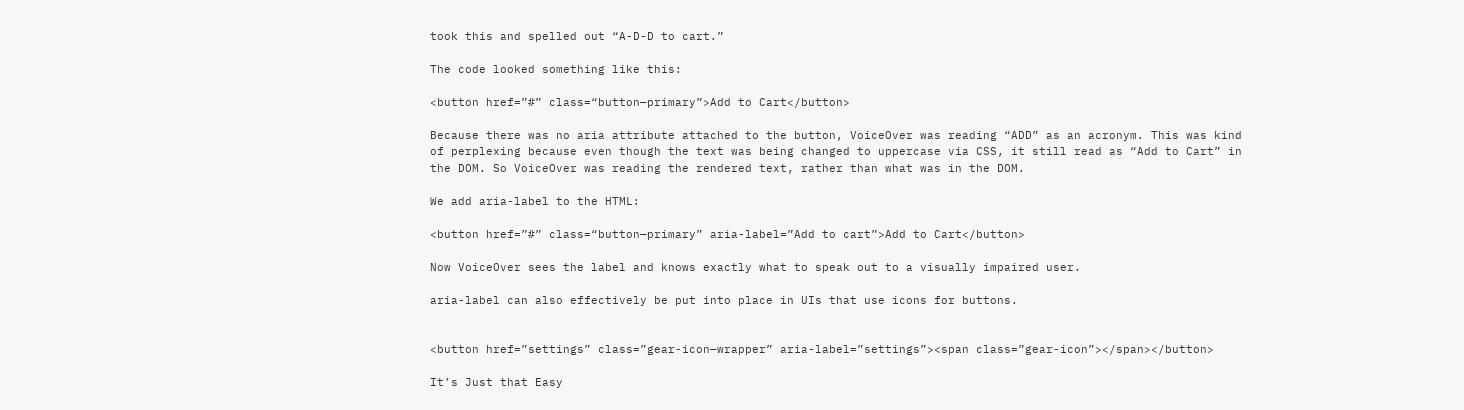took this and spelled out “A-D-D to cart.”

The code looked something like this:

<button href=”#” class=“button—primary”>Add to Cart</button>

Because there was no aria attribute attached to the button, VoiceOver was reading “ADD” as an acronym. This was kind of perplexing because even though the text was being changed to uppercase via CSS, it still read as “Add to Cart” in the DOM. So VoiceOver was reading the rendered text, rather than what was in the DOM.

We add aria-label to the HTML:

<button href=”#” class=“button—primary” aria-label=”Add to cart”>Add to Cart</button>

Now VoiceOver sees the label and knows exactly what to speak out to a visually impaired user.

aria-label can also effectively be put into place in UIs that use icons for buttons.


<button href=”settings” class=”gear-icon—wrapper” aria-label=”settings”><span class=”gear-icon”></span></button>

It’s Just that Easy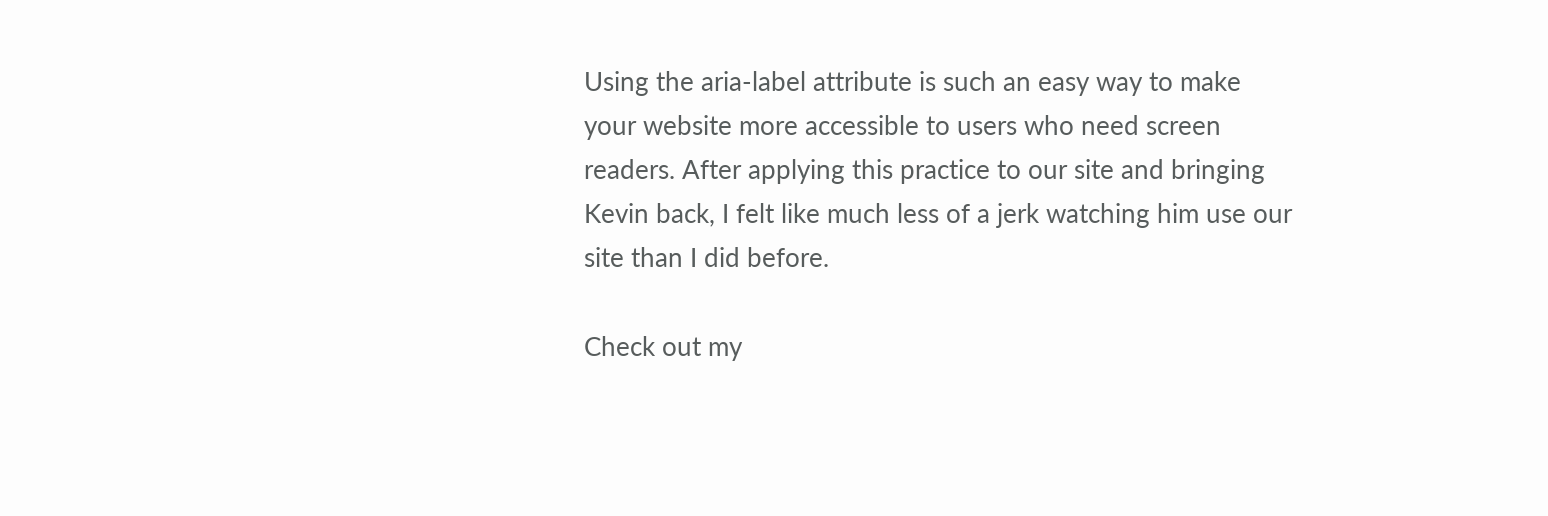Using the aria-label attribute is such an easy way to make your website more accessible to users who need screen readers. After applying this practice to our site and bringing Kevin back, I felt like much less of a jerk watching him use our site than I did before.

Check out my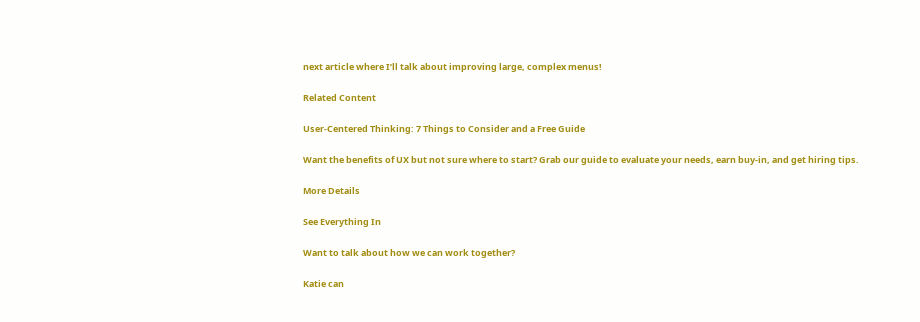next article where I’ll talk about improving large, complex menus!

Related Content

User-Centered Thinking: 7 Things to Consider and a Free Guide

Want the benefits of UX but not sure where to start? Grab our guide to evaluate your needs, earn buy-in, and get hiring tips.

More Details

See Everything In

Want to talk about how we can work together?

Katie can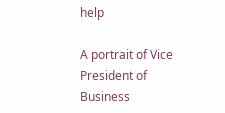help

A portrait of Vice President of Business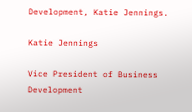Development, Katie Jennings.

Katie Jennings

Vice President of Business Development